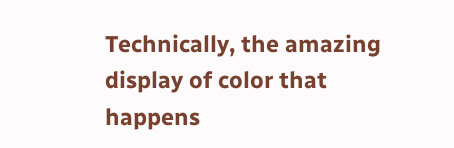Technically, the amazing display of color that happens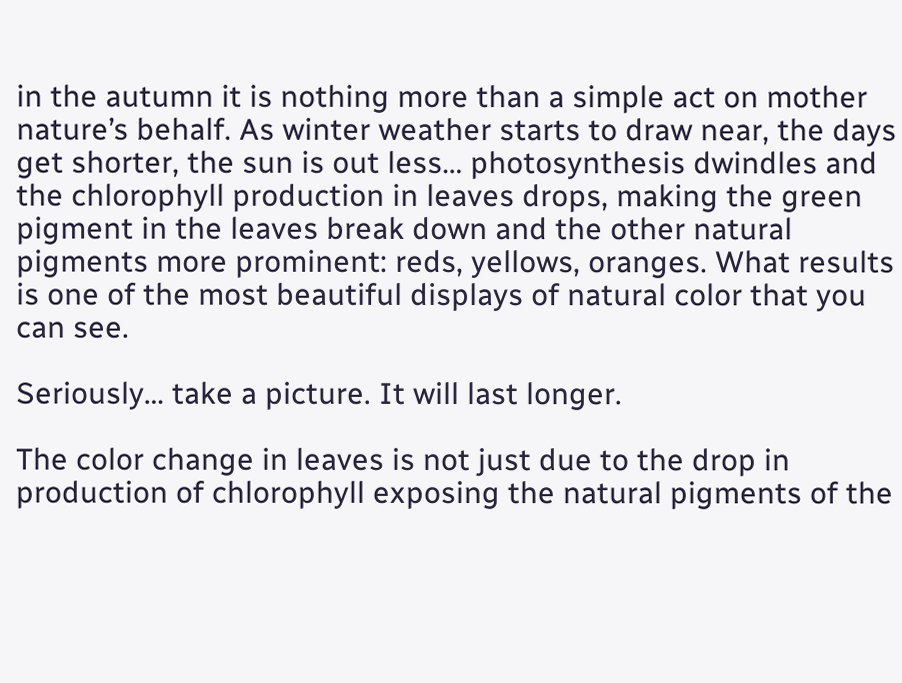in the autumn it is nothing more than a simple act on mother nature’s behalf. As winter weather starts to draw near, the days get shorter, the sun is out less… photosynthesis dwindles and the chlorophyll production in leaves drops, making the green pigment in the leaves break down and the other natural pigments more prominent: reds, yellows, oranges. What results is one of the most beautiful displays of natural color that you can see.

Seriously… take a picture. It will last longer.

The color change in leaves is not just due to the drop in production of chlorophyll exposing the natural pigments of the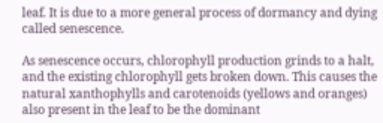leaf. It is due to a more general process of dormancy and dying called senescence.

As senescence occurs, chlorophyll production grinds to a halt, and the existing chlorophyll gets broken down. This causes the natural xanthophylls and carotenoids (yellows and oranges) also present in the leaf to be the dominant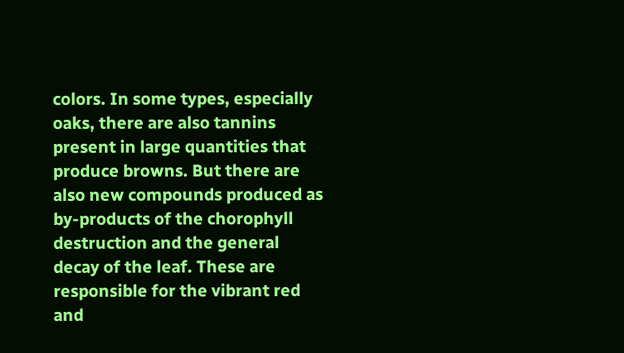colors. In some types, especially oaks, there are also tannins present in large quantities that produce browns. But there are also new compounds produced as by-products of the chorophyll destruction and the general decay of the leaf. These are responsible for the vibrant red and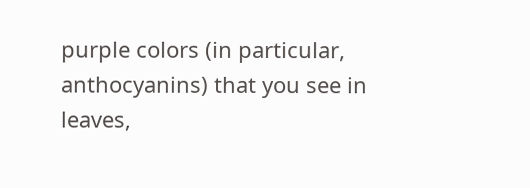purple colors (in particular, anthocyanins) that you see in leaves,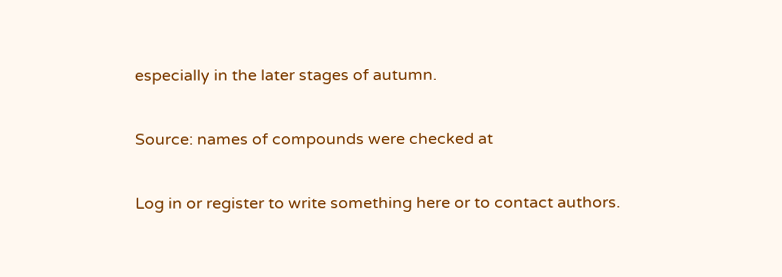especially in the later stages of autumn.

Source: names of compounds were checked at

Log in or register to write something here or to contact authors.